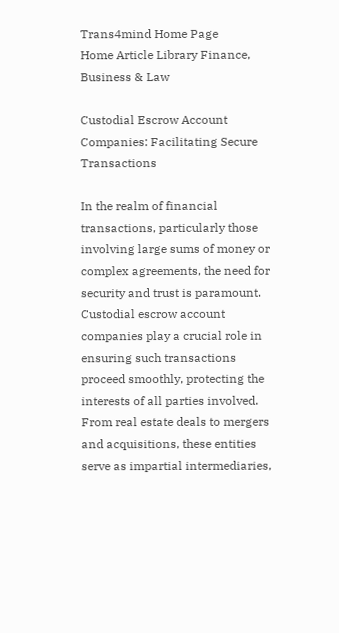Trans4mind Home Page
Home Article Library Finance, Business & Law

Custodial Escrow Account Companies: Facilitating Secure Transactions

In the realm of financial transactions, particularly those involving large sums of money or complex agreements, the need for security and trust is paramount. Custodial escrow account companies play a crucial role in ensuring such transactions proceed smoothly, protecting the interests of all parties involved. From real estate deals to mergers and acquisitions, these entities serve as impartial intermediaries,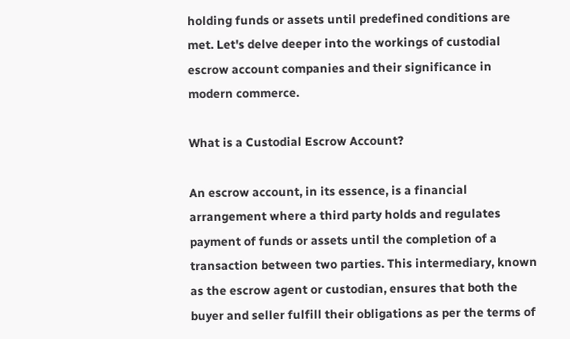holding funds or assets until predefined conditions are met. Let's delve deeper into the workings of custodial escrow account companies and their significance in modern commerce.

What is a Custodial Escrow Account?

An escrow account, in its essence, is a financial arrangement where a third party holds and regulates payment of funds or assets until the completion of a transaction between two parties. This intermediary, known as the escrow agent or custodian, ensures that both the buyer and seller fulfill their obligations as per the terms of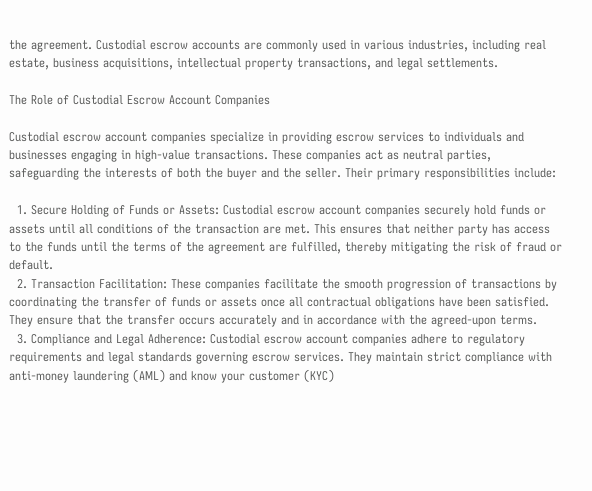the agreement. Custodial escrow accounts are commonly used in various industries, including real estate, business acquisitions, intellectual property transactions, and legal settlements.

The Role of Custodial Escrow Account Companies

Custodial escrow account companies specialize in providing escrow services to individuals and businesses engaging in high-value transactions. These companies act as neutral parties, safeguarding the interests of both the buyer and the seller. Their primary responsibilities include:

  1. Secure Holding of Funds or Assets: Custodial escrow account companies securely hold funds or assets until all conditions of the transaction are met. This ensures that neither party has access to the funds until the terms of the agreement are fulfilled, thereby mitigating the risk of fraud or default.
  2. Transaction Facilitation: These companies facilitate the smooth progression of transactions by coordinating the transfer of funds or assets once all contractual obligations have been satisfied. They ensure that the transfer occurs accurately and in accordance with the agreed-upon terms.
  3. Compliance and Legal Adherence: Custodial escrow account companies adhere to regulatory requirements and legal standards governing escrow services. They maintain strict compliance with anti-money laundering (AML) and know your customer (KYC)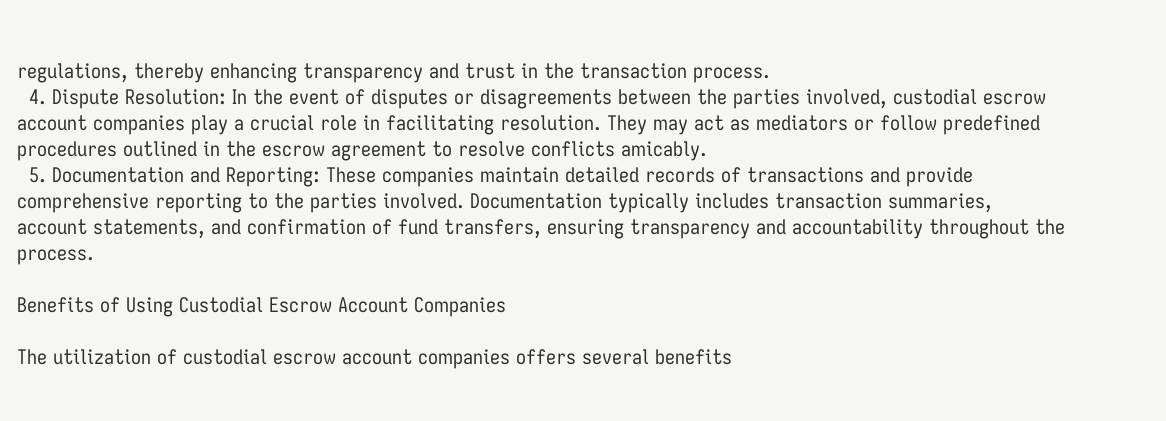regulations, thereby enhancing transparency and trust in the transaction process.
  4. Dispute Resolution: In the event of disputes or disagreements between the parties involved, custodial escrow account companies play a crucial role in facilitating resolution. They may act as mediators or follow predefined procedures outlined in the escrow agreement to resolve conflicts amicably.
  5. Documentation and Reporting: These companies maintain detailed records of transactions and provide comprehensive reporting to the parties involved. Documentation typically includes transaction summaries, account statements, and confirmation of fund transfers, ensuring transparency and accountability throughout the process.

Benefits of Using Custodial Escrow Account Companies

The utilization of custodial escrow account companies offers several benefits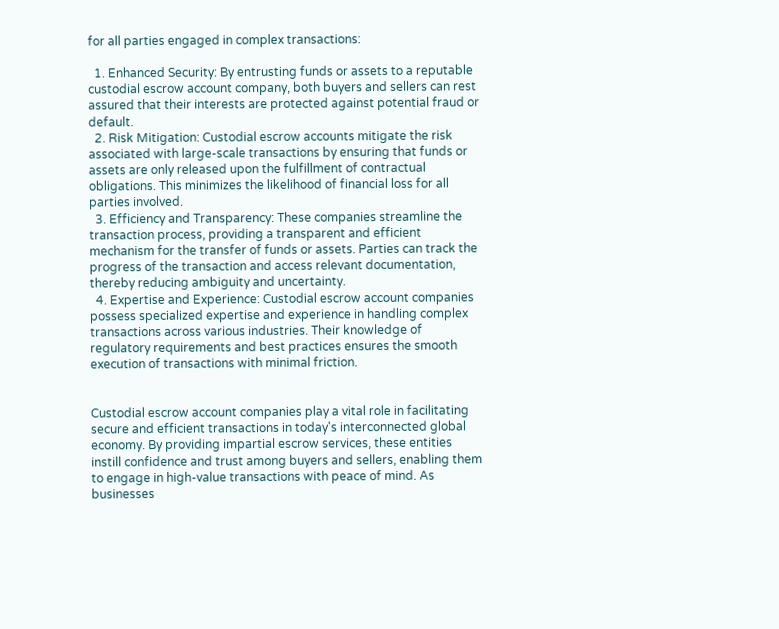for all parties engaged in complex transactions:

  1. Enhanced Security: By entrusting funds or assets to a reputable custodial escrow account company, both buyers and sellers can rest assured that their interests are protected against potential fraud or default.
  2. Risk Mitigation: Custodial escrow accounts mitigate the risk associated with large-scale transactions by ensuring that funds or assets are only released upon the fulfillment of contractual obligations. This minimizes the likelihood of financial loss for all parties involved.
  3. Efficiency and Transparency: These companies streamline the transaction process, providing a transparent and efficient mechanism for the transfer of funds or assets. Parties can track the progress of the transaction and access relevant documentation, thereby reducing ambiguity and uncertainty.
  4. Expertise and Experience: Custodial escrow account companies possess specialized expertise and experience in handling complex transactions across various industries. Their knowledge of regulatory requirements and best practices ensures the smooth execution of transactions with minimal friction.


Custodial escrow account companies play a vital role in facilitating secure and efficient transactions in today's interconnected global economy. By providing impartial escrow services, these entities instill confidence and trust among buyers and sellers, enabling them to engage in high-value transactions with peace of mind. As businesses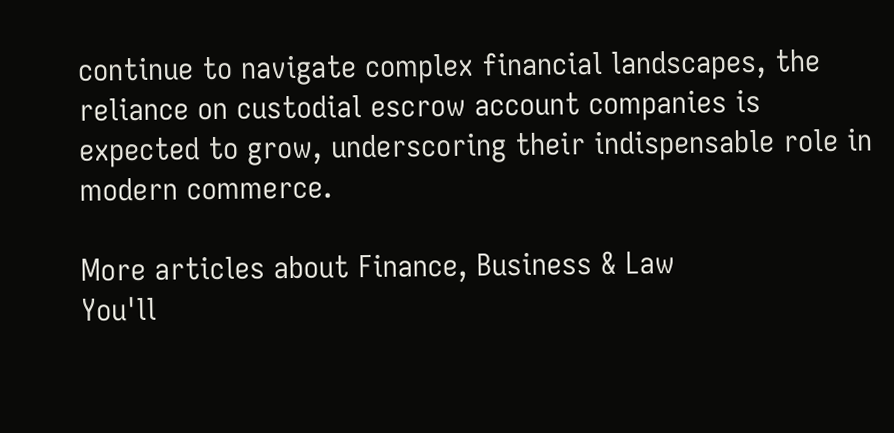continue to navigate complex financial landscapes, the reliance on custodial escrow account companies is expected to grow, underscoring their indispensable role in modern commerce.

More articles about Finance, Business & Law
You'll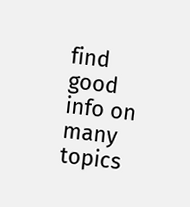find good info on many topics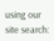using our site search: